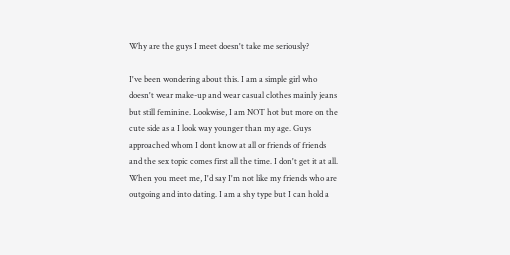Why are the guys I meet doesn't take me seriously?

I've been wondering about this. I am a simple girl who doesn't wear make-up and wear casual clothes mainly jeans but still feminine. Lookwise, I am NOT hot but more on the cute side as a I look way younger than my age. Guys approached whom I dont know at all or friends of friends and the sex topic comes first all the time. I don't get it at all. When you meet me, I'd say I'm not like my friends who are outgoing and into dating. I am a shy type but I can hold a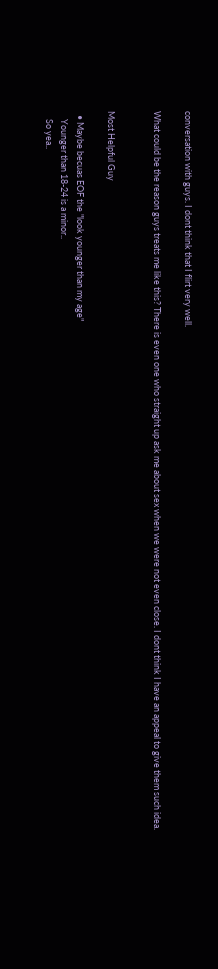conversation with guys. I dont think that I flirt very well.

What could be the reason guys treats me like this? There is even one who straight up ask me about sex when we were not even close. I dont think I have an appeal to give them such idea.


Most Helpful Guy

  • Maybe becuas EOF the "look younger than my age"
    Younger than 18-24 is a minor..
    So yea..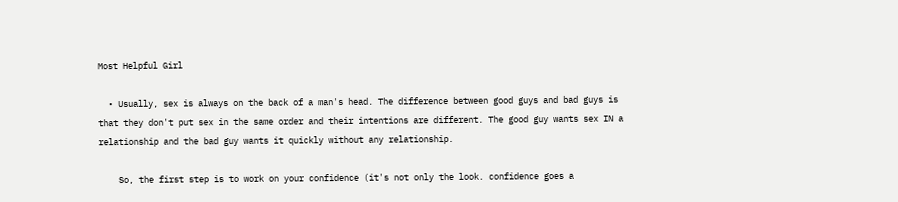Most Helpful Girl

  • Usually, sex is always on the back of a man's head. The difference between good guys and bad guys is that they don't put sex in the same order and their intentions are different. The good guy wants sex IN a relationship and the bad guy wants it quickly without any relationship.

    So, the first step is to work on your confidence (it's not only the look. confidence goes a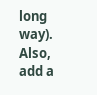long way). Also, add a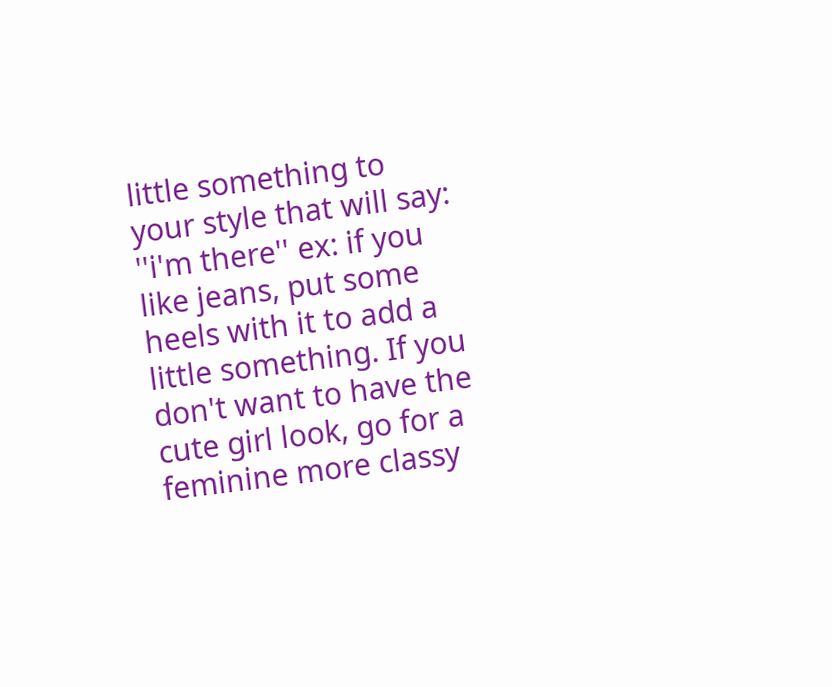little something to your style that will say: ''i'm there'' ex: if you like jeans, put some heels with it to add a little something. If you don't want to have the cute girl look, go for a feminine more classy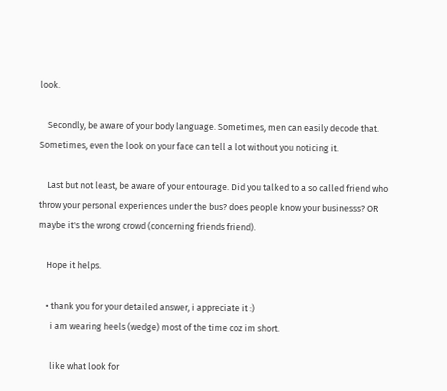look.

    Secondly, be aware of your body language. Sometimes, men can easily decode that. Sometimes, even the look on your face can tell a lot without you noticing it.

    Last but not least, be aware of your entourage. Did you talked to a so called friend who throw your personal experiences under the bus? does people know your businesss? OR maybe it's the wrong crowd (concerning friends friend).

    Hope it helps.

    • thank you for your detailed answer, i appreciate it :)
      i am wearing heels (wedge) most of the time coz im short.

      like what look for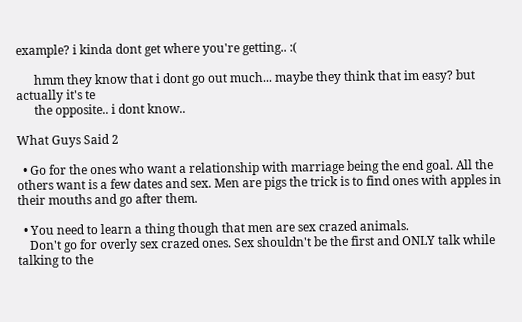example? i kinda dont get where you're getting.. :(

      hmm they know that i dont go out much... maybe they think that im easy? but actually it's te
      the opposite.. i dont know..

What Guys Said 2

  • Go for the ones who want a relationship with marriage being the end goal. All the others want is a few dates and sex. Men are pigs the trick is to find ones with apples in their mouths and go after them.

  • You need to learn a thing though that men are sex crazed animals.
    Don't go for overly sex crazed ones. Sex shouldn't be the first and ONLY talk while talking to the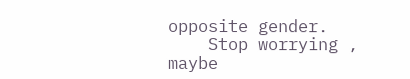opposite gender.
    Stop worrying , maybe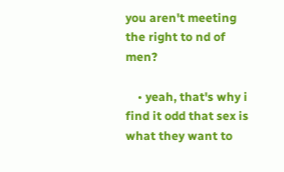you aren't meeting the right to nd of men?

    • yeah, that's why i find it odd that sex is what they want to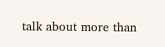talk about more than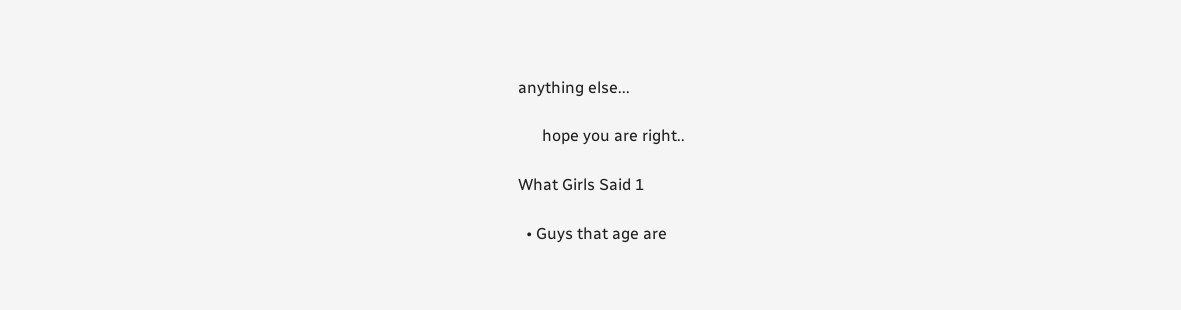anything else...

      hope you are right..

What Girls Said 1

  • Guys that age are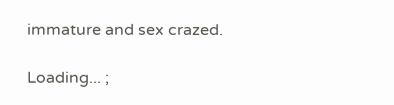immature and sex crazed.

Loading... ;